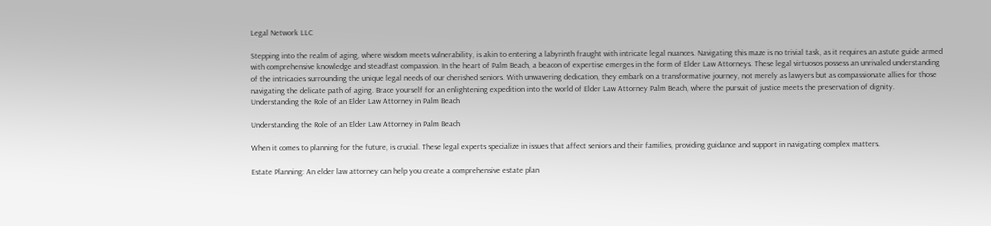Legal Network LLC

Stepping into the realm of aging, where wisdom meets vulnerability, is akin to entering a labyrinth fraught with intricate legal nuances. Navigating this maze is no trivial task, as it requires an astute guide armed with comprehensive knowledge and steadfast compassion. In the heart of Palm Beach, a beacon of expertise emerges in the form of Elder Law Attorneys. These legal virtuosos possess an unrivaled understanding of the intricacies surrounding the unique legal needs of our cherished seniors. With unwavering dedication, they embark on a transformative journey, not merely as lawyers but as compassionate allies for those navigating the delicate path of aging. Brace yourself for an enlightening expedition into the world of Elder Law Attorney Palm Beach, where the pursuit of justice meets the preservation of dignity.
Understanding the Role of an Elder Law Attorney in Palm Beach

Understanding the Role of an Elder Law Attorney in Palm Beach

When it comes to planning for the future, is crucial. These legal experts specialize in issues that affect seniors and their families, providing guidance and support in navigating complex matters.

Estate Planning: An elder law attorney can help you create a comprehensive estate plan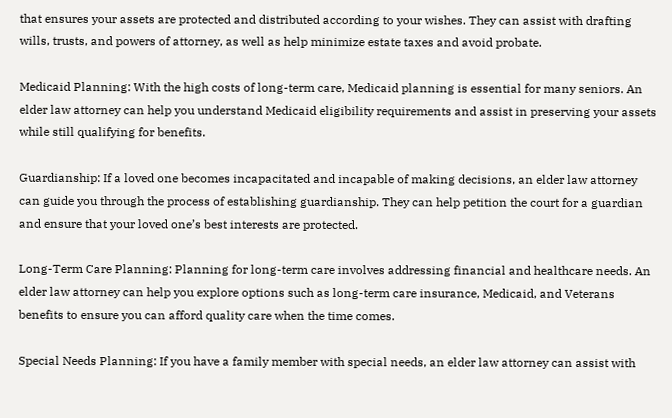that ensures your assets are protected and distributed according to your wishes. They can assist with drafting wills, trusts, and powers of attorney, as well as help minimize estate taxes and avoid probate.

Medicaid Planning: With the high costs of long-term care, Medicaid planning is essential for many seniors. An elder law attorney can help you understand Medicaid eligibility requirements and assist in preserving your assets while still qualifying for benefits.

Guardianship: If a loved one becomes incapacitated and incapable of making decisions, an elder law attorney can guide you through the process of establishing guardianship. They can help petition the court for a guardian and ensure that your loved one’s best interests are protected.

Long-Term Care Planning: Planning for long-term care involves addressing financial and healthcare needs. An elder law attorney can help you explore options such as long-term care insurance, Medicaid, and Veterans benefits to ensure you can afford quality care when the time comes.

Special Needs Planning: If you have a family member with special needs, an elder law attorney can assist with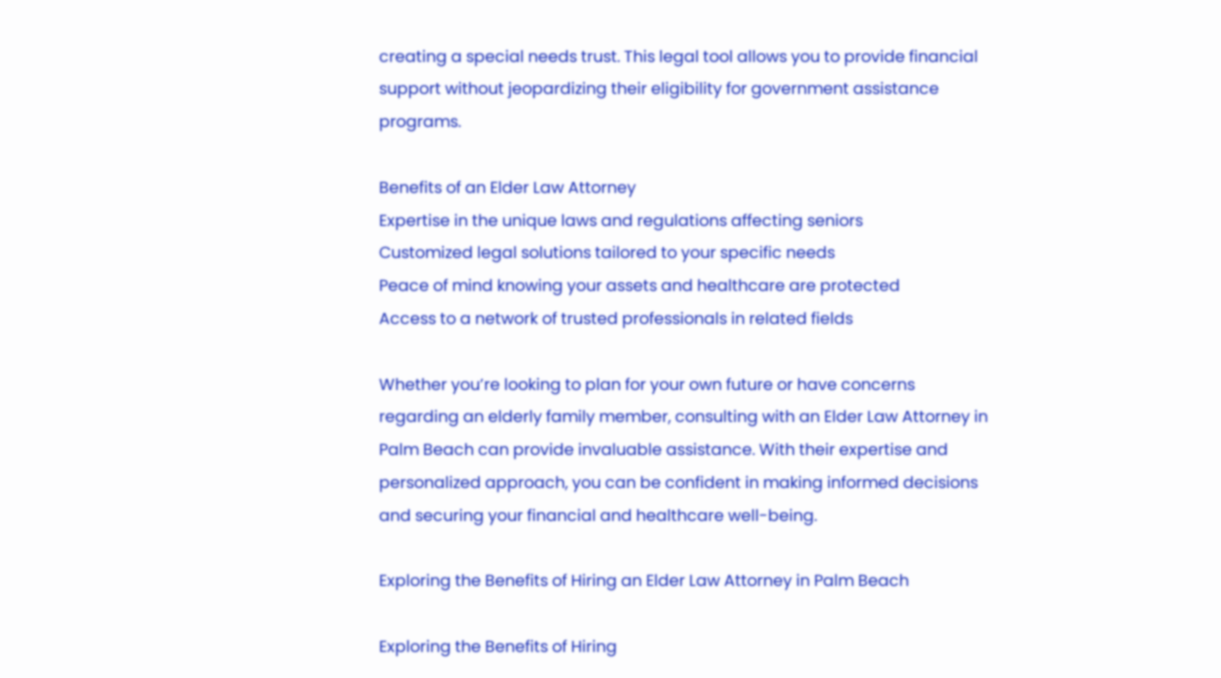creating a special needs trust. This legal tool allows you to provide financial support without jeopardizing their eligibility for government assistance programs.

Benefits of an Elder Law Attorney
Expertise in the unique laws and regulations affecting seniors
Customized legal solutions tailored to your specific needs
Peace of mind knowing your assets and healthcare are protected
Access to a network of trusted professionals in related fields

Whether you’re looking to plan for your own future or have concerns regarding an elderly family member, consulting with an Elder Law Attorney in Palm Beach can provide invaluable assistance. With their expertise and personalized approach, you can be confident in making informed decisions and securing your financial and healthcare well-being.

Exploring the Benefits of Hiring an Elder Law Attorney in Palm Beach

Exploring the Benefits of Hiring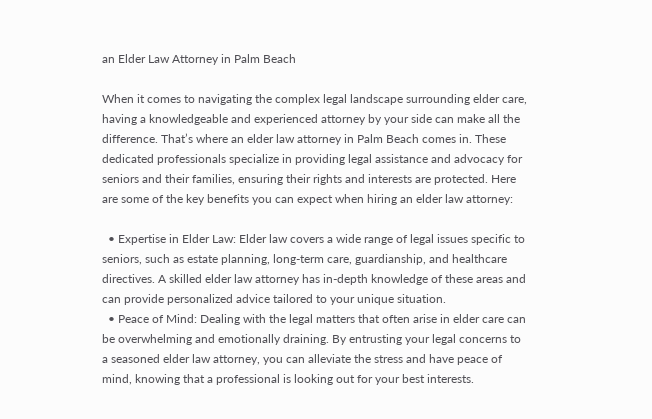an Elder Law Attorney in Palm Beach

When it comes to navigating the complex legal landscape surrounding elder care, having a knowledgeable and experienced attorney by your side can make all the difference. That’s where an elder law attorney in Palm Beach comes in. These dedicated professionals specialize in providing legal assistance and advocacy for seniors and their families, ensuring their rights and interests are protected. Here are some of the key benefits you can expect when hiring an elder law attorney:

  • Expertise in Elder Law: Elder law covers a wide range of legal issues specific to seniors, such as estate planning, long-term care, guardianship, and healthcare directives. A skilled elder law attorney has in-depth knowledge of these areas and can provide personalized advice tailored to your unique situation.
  • Peace of Mind: Dealing with the legal matters that often arise in elder care can be overwhelming and emotionally draining. By entrusting your legal concerns to a seasoned elder law attorney, you can alleviate the stress and have peace of mind, knowing that a professional is looking out for your best interests.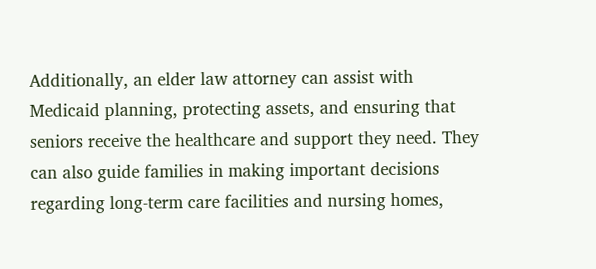Additionally, an elder law attorney can assist with Medicaid planning, protecting assets, and ensuring that seniors receive the healthcare and support they need. They can also guide families in making important decisions regarding long-term care facilities and nursing homes,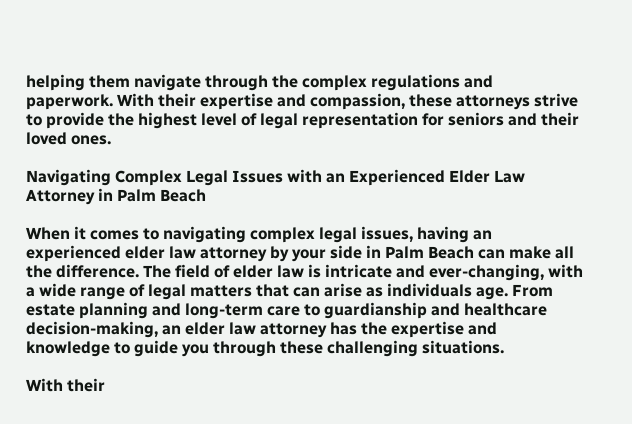helping them navigate through the complex regulations and paperwork. With their expertise and compassion, these attorneys strive to provide the highest level of legal representation for seniors and their loved ones.

Navigating Complex Legal Issues with an Experienced Elder Law Attorney in Palm Beach

When it comes to navigating complex legal issues, having an experienced elder law attorney by your side in Palm Beach can make all the difference. The field of elder law is intricate and ever-changing, with a wide range of legal matters that can arise as individuals age. From estate planning and long-term care to guardianship and healthcare decision-making, an elder law attorney has the expertise and knowledge to guide you through these challenging situations.

With their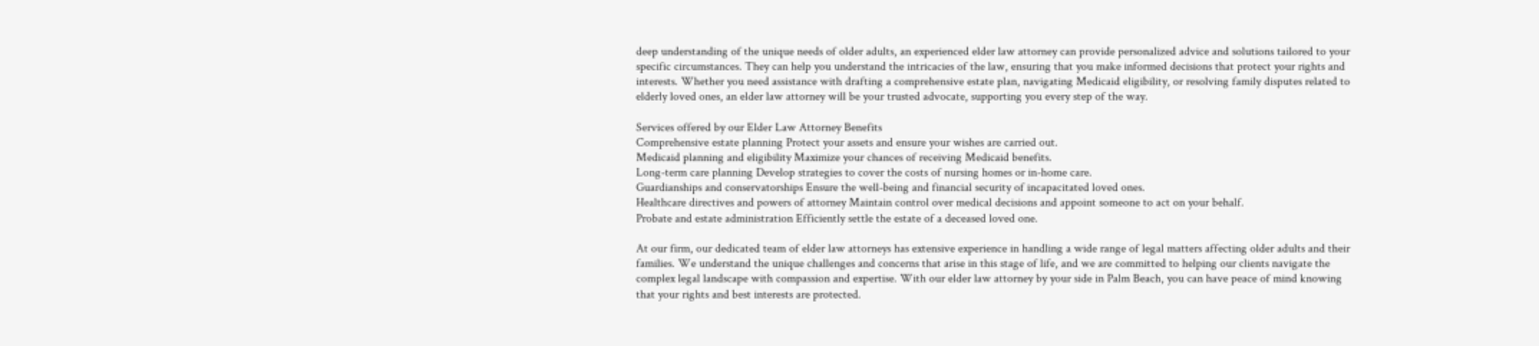deep understanding of the unique needs of older adults, an experienced elder law attorney can provide personalized advice and solutions tailored to your specific circumstances. They can help you understand the intricacies of the law, ensuring that you make informed decisions that protect your rights and interests. Whether you need assistance with drafting a comprehensive estate plan, navigating Medicaid eligibility, or resolving family disputes related to elderly loved ones, an elder law attorney will be your trusted advocate, supporting you every step of the way.

Services offered by our Elder Law Attorney Benefits
Comprehensive estate planning Protect your assets and ensure your wishes are carried out.
Medicaid planning and eligibility Maximize your chances of receiving Medicaid benefits.
Long-term care planning Develop strategies to cover the costs of nursing homes or in-home care.
Guardianships and conservatorships Ensure the well-being and financial security of incapacitated loved ones.
Healthcare directives and powers of attorney Maintain control over medical decisions and appoint someone to act on your behalf.
Probate and estate administration Efficiently settle the estate of a deceased loved one.

At our firm, our dedicated team of elder law attorneys has extensive experience in handling a wide range of legal matters affecting older adults and their families. We understand the unique challenges and concerns that arise in this stage of life, and we are committed to helping our clients navigate the complex legal landscape with compassion and expertise. With our elder law attorney by your side in Palm Beach, you can have peace of mind knowing that your rights and best interests are protected.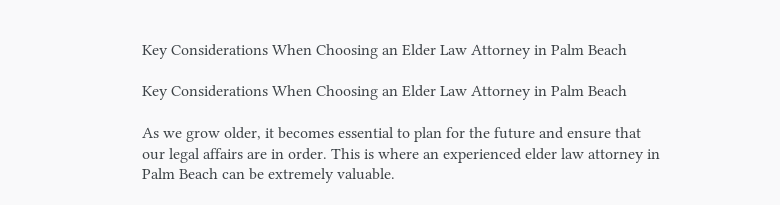Key Considerations When Choosing an Elder Law Attorney in Palm Beach

Key Considerations When Choosing an Elder Law Attorney in Palm Beach

As we grow older, it becomes essential to plan for the future and ensure that our legal affairs are in order. This is where an experienced elder law attorney in Palm Beach can be extremely valuable.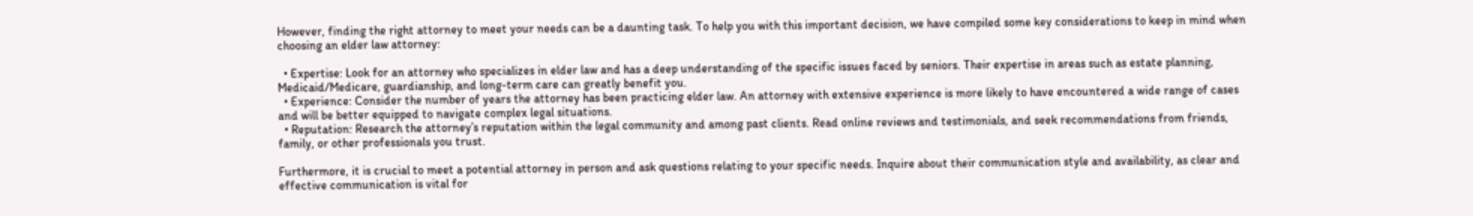However, finding the right attorney to meet your needs can be a daunting task. To help you with this important decision, we have compiled some key considerations to keep in mind when choosing an elder law attorney:

  • Expertise: Look for an attorney who specializes in elder law and has a deep understanding of the specific issues faced by seniors. Their expertise in areas such as estate planning, Medicaid/Medicare, guardianship, and long-term care can greatly benefit you.
  • Experience: Consider the number of years the attorney has been practicing elder law. An attorney with extensive experience is more likely to have encountered a wide range of cases and will be better equipped to navigate complex legal situations.
  • Reputation: Research the attorney’s reputation within the legal community and among past clients. Read online reviews and testimonials, and seek recommendations from friends, family, or other professionals you trust.

Furthermore, it is crucial to meet a potential attorney in person and ask questions relating to your specific needs. Inquire about their communication style and availability, as clear and effective communication is vital for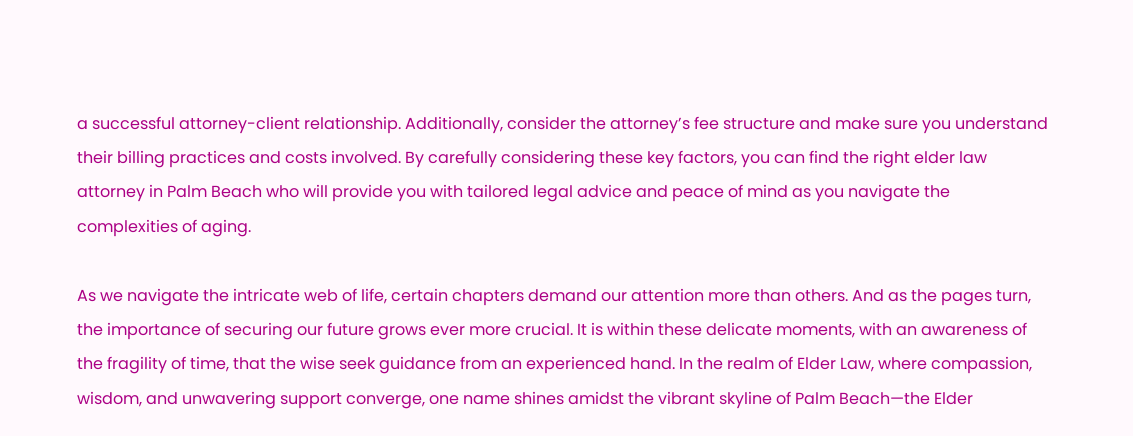a successful attorney-client relationship. Additionally, consider the attorney’s fee structure and make sure you understand their billing practices and costs involved. By carefully considering these key factors, you can find the right elder law attorney in Palm Beach who will provide you with tailored legal advice and peace of mind as you navigate the complexities of aging.

As we navigate the intricate web of life, certain chapters demand our attention more than others. And as the pages turn, the importance of securing our future grows ever more crucial. It is within these delicate moments, with an awareness of the fragility of time, that the wise seek guidance from an experienced hand. In the realm of Elder Law, where compassion, wisdom, and unwavering support converge, one name shines amidst the vibrant skyline of Palm Beach—the Elder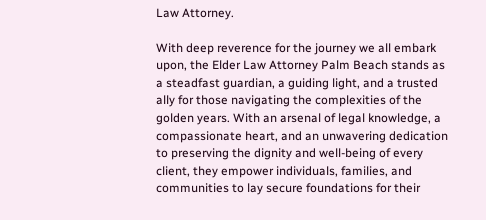Law Attorney.

With deep reverence for the journey we all embark upon, the Elder Law Attorney Palm Beach stands as a steadfast guardian, a guiding light, and a trusted ally for those navigating the complexities of the golden years. With an arsenal of legal knowledge, a compassionate heart, and an unwavering dedication to preserving the dignity and well-being of every client, they empower individuals, families, and communities to lay secure foundations for their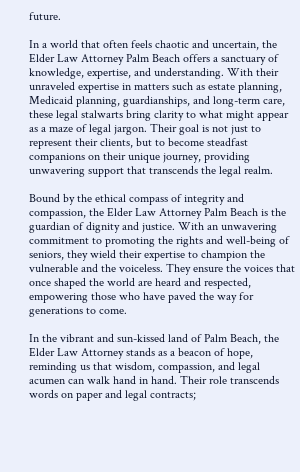future.

In a world that often feels chaotic and uncertain, the Elder Law Attorney Palm Beach offers a sanctuary of knowledge, expertise, and understanding. With their unraveled expertise in matters such as estate planning, Medicaid planning, guardianships, and long-term care, these legal stalwarts bring clarity to what might appear as a maze of legal jargon. Their goal is not just to represent their clients, but to become steadfast companions on their unique journey, providing unwavering support that transcends the legal realm.

Bound by the ethical compass of integrity and compassion, the Elder Law Attorney Palm Beach is the guardian of dignity and justice. With an unwavering commitment to promoting the rights and well-being of seniors, they wield their expertise to champion the vulnerable and the voiceless. They ensure the voices that once shaped the world are heard and respected, empowering those who have paved the way for generations to come.

In the vibrant and sun-kissed land of Palm Beach, the Elder Law Attorney stands as a beacon of hope, reminding us that wisdom, compassion, and legal acumen can walk hand in hand. Their role transcends words on paper and legal contracts;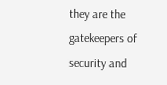they are the gatekeepers of security and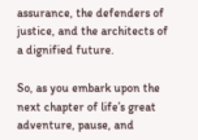assurance, the defenders of justice, and the architects of a dignified future.

So, as you embark upon the next chapter of life’s great adventure, pause, and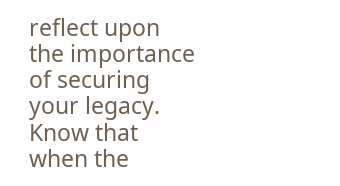reflect upon the importance of securing your legacy. Know that when the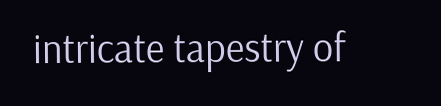intricate tapestry of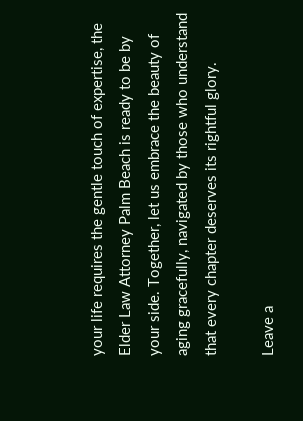your life requires the gentle touch of expertise, the Elder Law Attorney Palm Beach is ready to be by your side. Together, let us embrace the beauty of aging gracefully, navigated by those who understand that every chapter deserves its rightful glory.

Leave a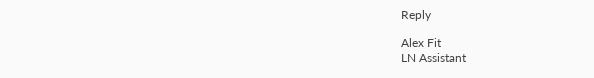Reply

Alex Fit
LN Assistant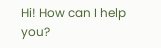Hi! How can I help you?